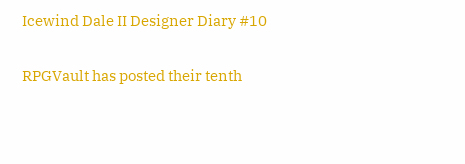Icewind Dale II Designer Diary #10

RPGVault has posted their tenth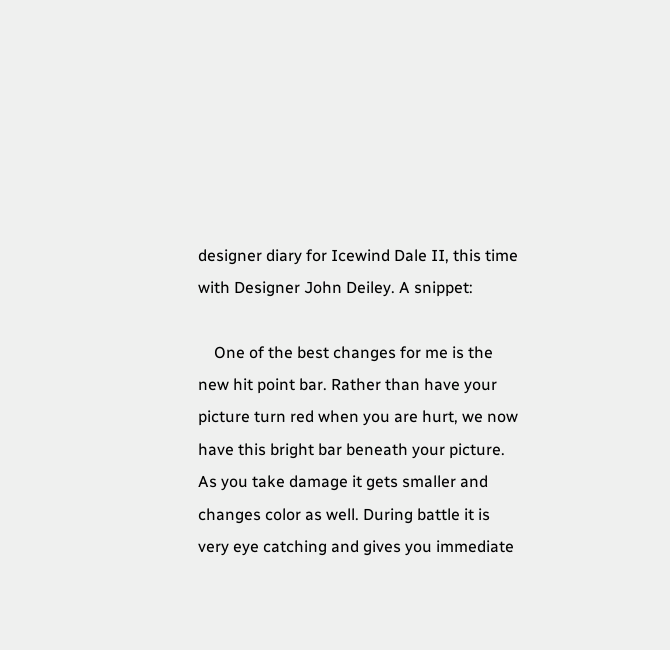designer diary for Icewind Dale II, this time with Designer John Deiley. A snippet:

    One of the best changes for me is the new hit point bar. Rather than have your picture turn red when you are hurt, we now have this bright bar beneath your picture. As you take damage it gets smaller and changes color as well. During battle it is very eye catching and gives you immediate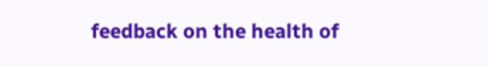feedback on the health of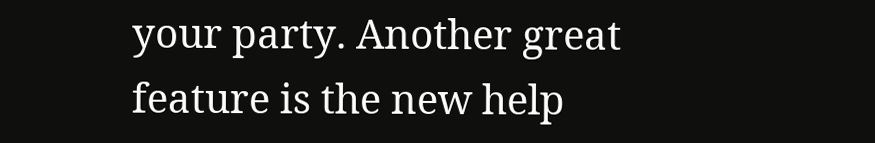your party. Another great feature is the new help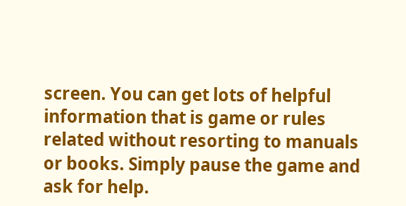screen. You can get lots of helpful information that is game or rules related without resorting to manuals or books. Simply pause the game and ask for help.